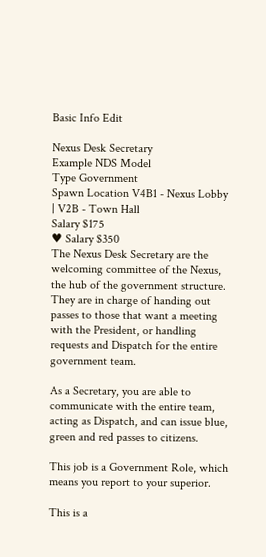Basic Info Edit

Nexus Desk Secretary
Example NDS Model
Type Government
Spawn Location V4B1 - Nexus Lobby | V2B - Town Hall
Salary $175
♥ Salary $350
The Nexus Desk Secretary are the welcoming committee of the Nexus, the hub of the government structure.  They are in charge of handing out passes to those that want a meeting with the President, or handling requests and Dispatch for the entire government team.

As a Secretary, you are able to communicate with the entire team, acting as Dispatch, and can issue blue, green and red passes to citizens.

This job is a Government Role, which means you report to your superior.

This is a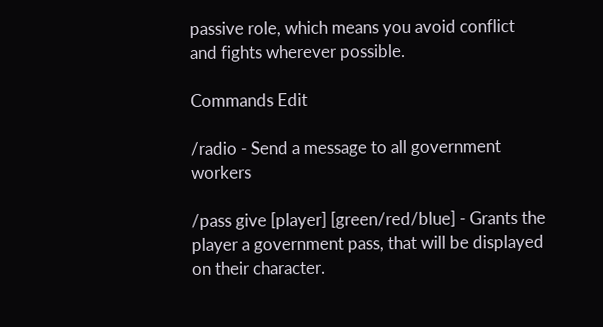passive role, which means you avoid conflict and fights wherever possible.

Commands Edit

/radio - Send a message to all government workers

/pass give [player] [green/red/blue] - Grants the player a government pass, that will be displayed on their character.